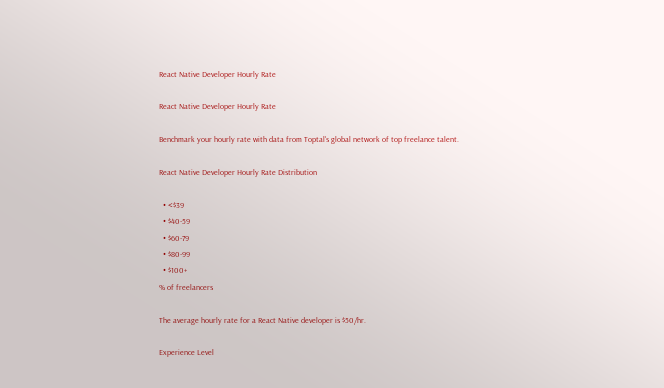React Native Developer Hourly Rate

React Native Developer Hourly Rate

Benchmark your hourly rate with data from Toptal's global network of top freelance talent.

React Native Developer Hourly Rate Distribution

  • <$39
  • $40-59
  • $60-79
  • $80-99
  • $100+
% of freelancers

The average hourly rate for a React Native developer is $50/hr.

Experience Level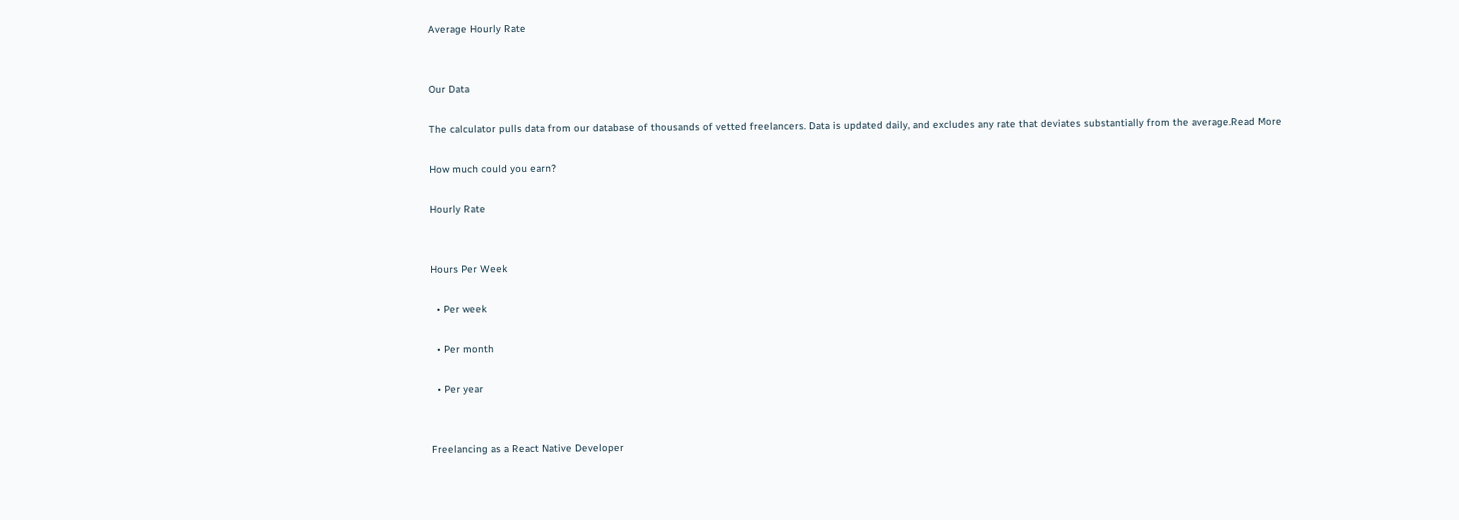Average Hourly Rate


Our Data

The calculator pulls data from our database of thousands of vetted freelancers. Data is updated daily, and excludes any rate that deviates substantially from the average.Read More

How much could you earn?

Hourly Rate


Hours Per Week

  • Per week

  • Per month

  • Per year


Freelancing as a React Native Developer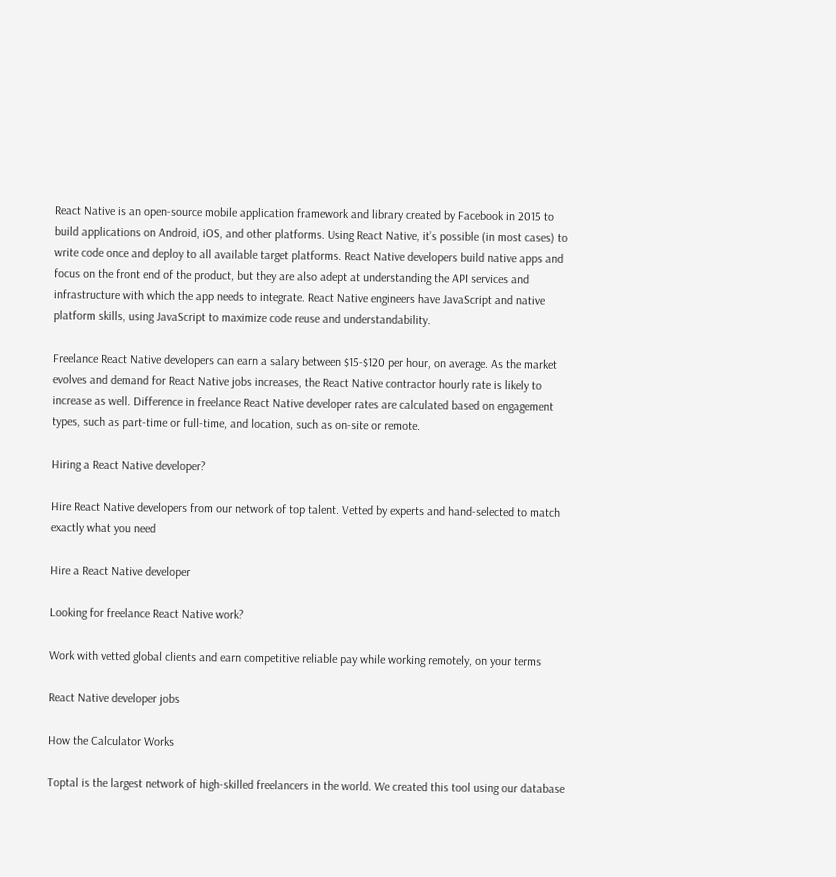React Native is an open-source mobile application framework and library created by Facebook in 2015 to build applications on Android, iOS, and other platforms. Using React Native, it’s possible (in most cases) to write code once and deploy to all available target platforms. React Native developers build native apps and focus on the front end of the product, but they are also adept at understanding the API services and infrastructure with which the app needs to integrate. React Native engineers have JavaScript and native platform skills, using JavaScript to maximize code reuse and understandability.

Freelance React Native developers can earn a salary between $15-$120 per hour, on average. As the market evolves and demand for React Native jobs increases, the React Native contractor hourly rate is likely to increase as well. Difference in freelance React Native developer rates are calculated based on engagement types, such as part-time or full-time, and location, such as on-site or remote.

Hiring a React Native developer?

Hire React Native developers from our network of top talent. Vetted by experts and hand-selected to match exactly what you need

Hire a React Native developer

Looking for freelance React Native work?

Work with vetted global clients and earn competitive reliable pay while working remotely, on your terms

React Native developer jobs

How the Calculator Works

Toptal is the largest network of high-skilled freelancers in the world. We created this tool using our database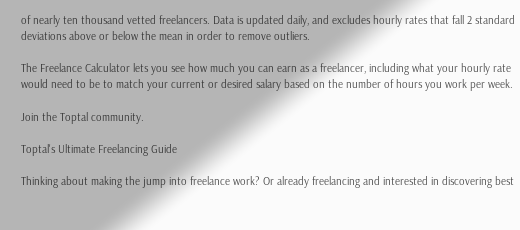of nearly ten thousand vetted freelancers. Data is updated daily, and excludes hourly rates that fall 2 standard deviations above or below the mean in order to remove outliers.

The Freelance Calculator lets you see how much you can earn as a freelancer, including what your hourly rate would need to be to match your current or desired salary based on the number of hours you work per week.

Join the Toptal community.

Toptal's Ultimate Freelancing Guide

Thinking about making the jump into freelance work? Or already freelancing and interested in discovering best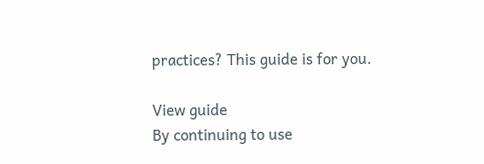practices? This guide is for you.

View guide
By continuing to use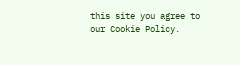this site you agree to our Cookie Policy.